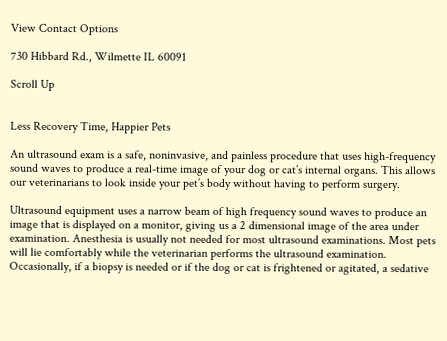View Contact Options

730 Hibbard Rd., Wilmette IL 60091

Scroll Up


Less Recovery Time, Happier Pets

An ultrasound exam is a safe, noninvasive, and painless procedure that uses high-frequency sound waves to produce a real-time image of your dog or cat’s internal organs. This allows our veterinarians to look inside your pet’s body without having to perform surgery.

Ultrasound equipment uses a narrow beam of high frequency sound waves to produce an image that is displayed on a monitor, giving us a 2 dimensional image of the area under examination. Anesthesia is usually not needed for most ultrasound examinations. Most pets will lie comfortably while the veterinarian performs the ultrasound examination. Occasionally, if a biopsy is needed or if the dog or cat is frightened or agitated, a sedative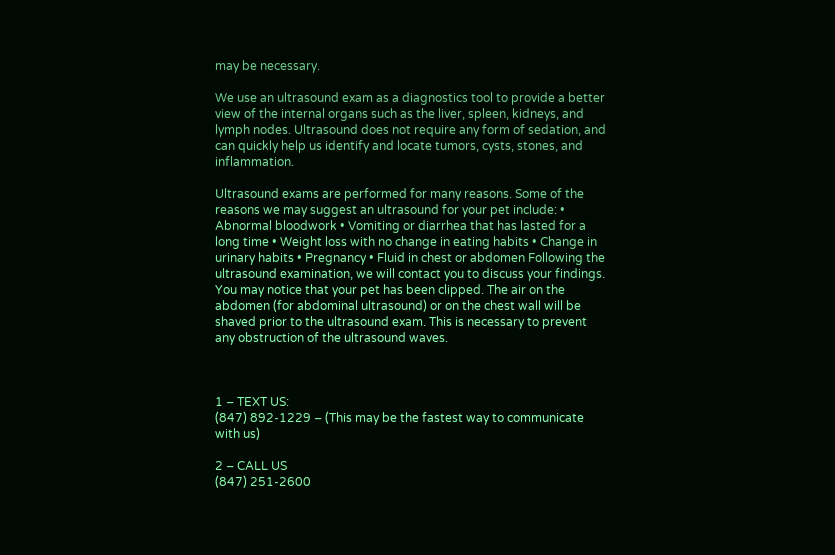may be necessary.

We use an ultrasound exam as a diagnostics tool to provide a better view of the internal organs such as the liver, spleen, kidneys, and lymph nodes. Ultrasound does not require any form of sedation, and can quickly help us identify and locate tumors, cysts, stones, and inflammation.

Ultrasound exams are performed for many reasons. Some of the reasons we may suggest an ultrasound for your pet include: • Abnormal bloodwork • Vomiting or diarrhea that has lasted for a long time • Weight loss with no change in eating habits • Change in urinary habits • Pregnancy • Fluid in chest or abdomen Following the ultrasound examination, we will contact you to discuss your findings. You may notice that your pet has been clipped. The air on the abdomen (for abdominal ultrasound) or on the chest wall will be shaved prior to the ultrasound exam. This is necessary to prevent any obstruction of the ultrasound waves.



1 – TEXT US:
(847) 892-1229 – (This may be the fastest way to communicate with us)

2 – CALL US
(847) 251-2600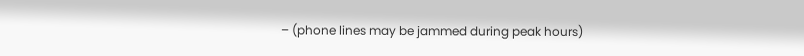– (phone lines may be jammed during peak hours)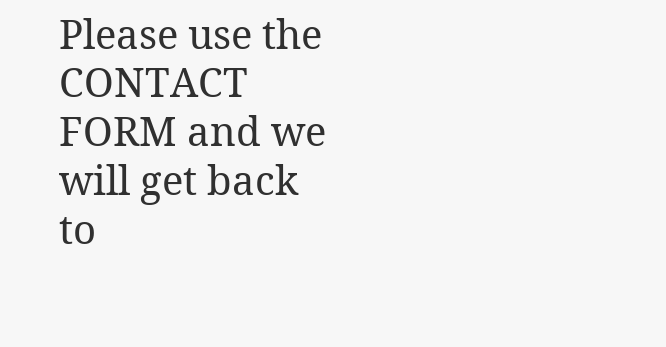Please use the CONTACT FORM and we will get back to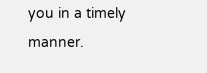you in a timely manner.